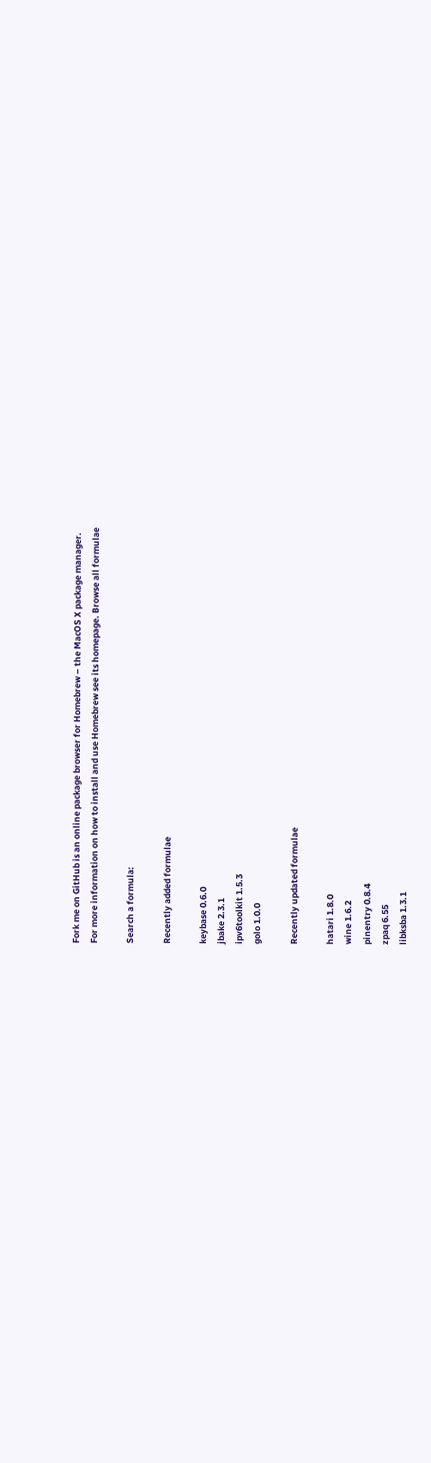Fork me on GitHub is an online package browser for Homebrew – the MacOS X package manager.
For more information on how to install and use Homebrew see its homepage. Browse all formulae

Search a formula:

Recently added formulae

keybase 0.6.0
jbake 2.3.1
ipv6toolkit 1.5.3
golo 1.0.0

Recently updated formulae

hatari 1.8.0
wine 1.6.2
pinentry 0.8.4
zpaq 6.55
libksba 1.3.1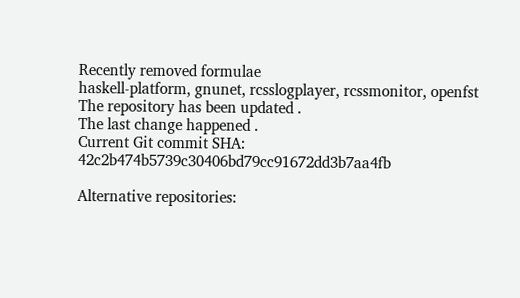Recently removed formulae
haskell-platform, gnunet, rcsslogplayer, rcssmonitor, openfst
The repository has been updated .
The last change happened .
Current Git commit SHA: 42c2b474b5739c30406bd79cc91672dd3b7aa4fb

Alternative repositories: